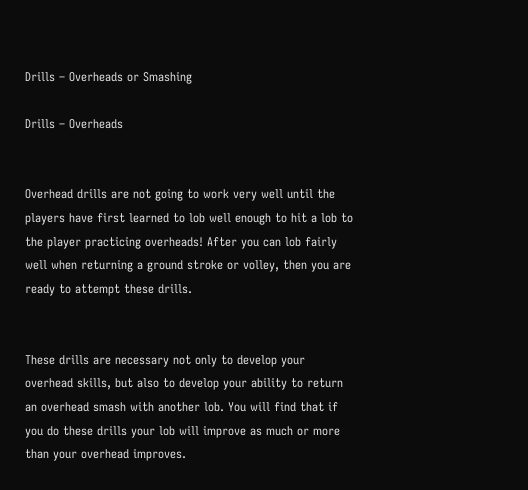Drills – Overheads or Smashing

Drills – Overheads


Overhead drills are not going to work very well until the players have first learned to lob well enough to hit a lob to the player practicing overheads! After you can lob fairly well when returning a ground stroke or volley, then you are ready to attempt these drills.


These drills are necessary not only to develop your overhead skills, but also to develop your ability to return an overhead smash with another lob. You will find that if you do these drills your lob will improve as much or more than your overhead improves.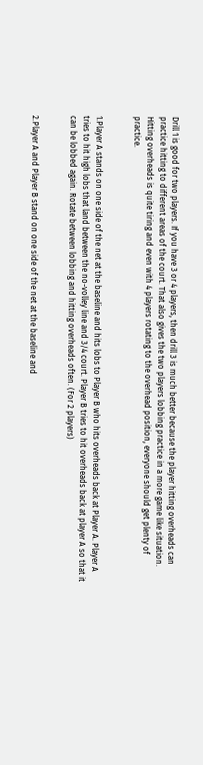Drill 1 is good for two players. If you have 3 or 4 players, then drill 3 is much better because the player hitting overheads can practice hitting to different areas of the court. That also gives the two players lobbing practice in a more game like situation. Hitting overheads is quite tiring and even with 4 players rotating to the overhead position, everyone should get plenty of practice.


1.Player A stands on one side of the net at the baseline and hits lobs to Player B who hits overheads back at Player A. Player A tries to hit high lobs that land between the no-volley line and 3/4 court. Player B tries to hit overheads back at player A so that it can be lobbed again. Rotate between lobbing and hitting overheads often. (For 2 players)


2.Player A and Player B stand on one side of the net at the baseline and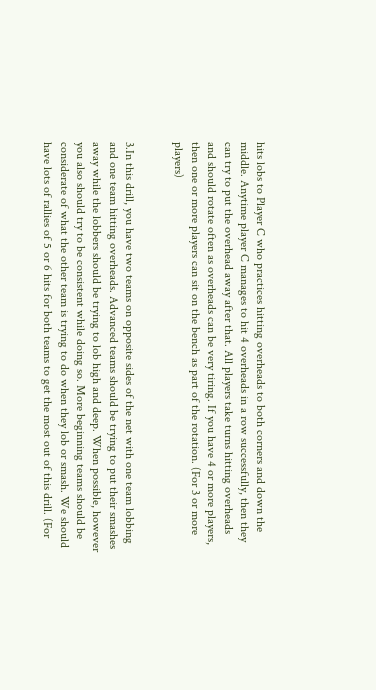hits lobs to Player C who practices hitting overheads to both corners and down the middle. Anytime player C manages to hit 4 overheads in a row successfully, then they can try to put the overhead away after that. All players take turns hitting overheads and should rotate often as overheads can be very tiring. If you have 4 or more players, then one or more players can sit on the bench as part of the rotation. (For 3 or more players)


3.In this drill, you have two teams on opposite sides of the net with one team lobbing and one team hitting overheads. Advanced teams should be trying to put their smashes away while the lobbers should be trying to lob high and deep. When possible, however you also should try to be consistent while doing so. More beginning teams should be considerate of what the other team is trying to do when they lob or smash. We should have lots of rallies of 5 or 6 hits for both teams to get the most out of this drill. (For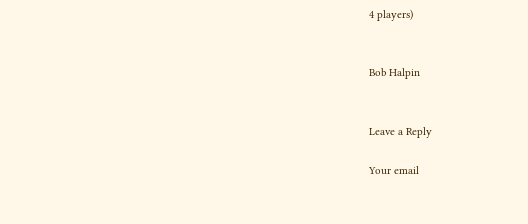4 players)


Bob Halpin


Leave a Reply

Your email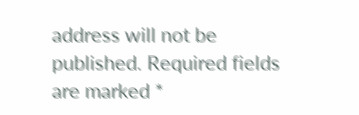address will not be published. Required fields are marked *